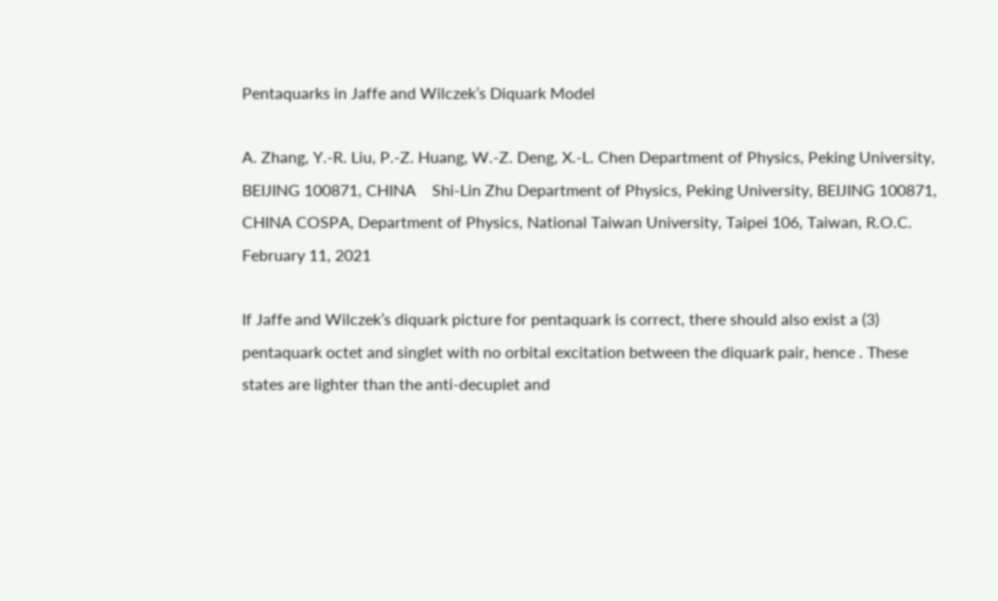Pentaquarks in Jaffe and Wilczek’s Diquark Model

A. Zhang, Y.-R. Liu, P.-Z. Huang, W.-Z. Deng, X.-L. Chen Department of Physics, Peking University, BEIJING 100871, CHINA    Shi-Lin Zhu Department of Physics, Peking University, BEIJING 100871, CHINA COSPA, Department of Physics, National Taiwan University, Taipei 106, Taiwan, R.O.C.
February 11, 2021

If Jaffe and Wilczek’s diquark picture for pentaquark is correct, there should also exist a (3) pentaquark octet and singlet with no orbital excitation between the diquark pair, hence . These states are lighter than the anti-decuplet and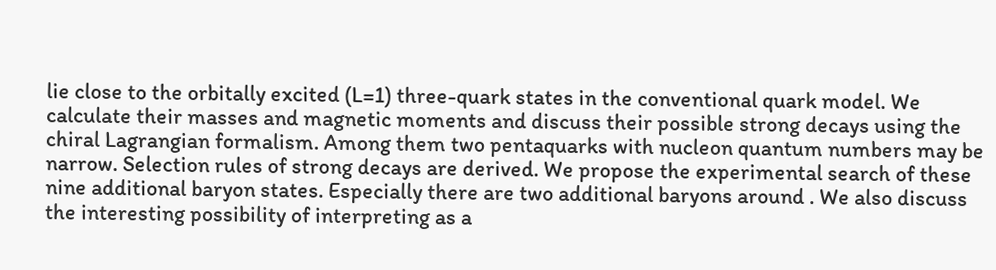lie close to the orbitally excited (L=1) three-quark states in the conventional quark model. We calculate their masses and magnetic moments and discuss their possible strong decays using the chiral Lagrangian formalism. Among them two pentaquarks with nucleon quantum numbers may be narrow. Selection rules of strong decays are derived. We propose the experimental search of these nine additional baryon states. Especially there are two additional baryons around . We also discuss the interesting possibility of interpreting as a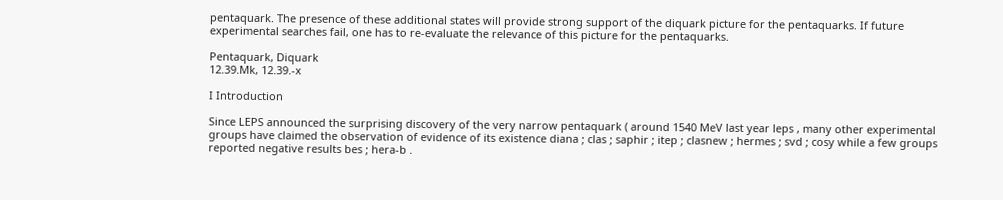pentaquark. The presence of these additional states will provide strong support of the diquark picture for the pentaquarks. If future experimental searches fail, one has to re-evaluate the relevance of this picture for the pentaquarks.

Pentaquark, Diquark
12.39.Mk, 12.39.-x

I Introduction

Since LEPS announced the surprising discovery of the very narrow pentaquark ( around 1540 MeV last year leps , many other experimental groups have claimed the observation of evidence of its existence diana ; clas ; saphir ; itep ; clasnew ; hermes ; svd ; cosy while a few groups reported negative results bes ; hera-b .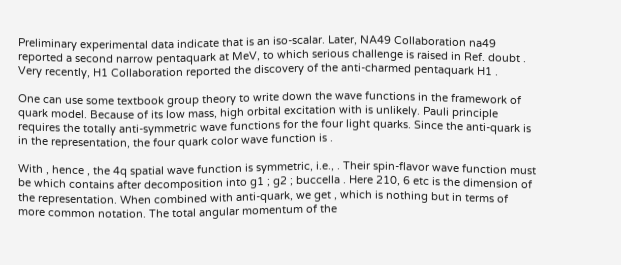Preliminary experimental data indicate that is an iso-scalar. Later, NA49 Collaboration na49 reported a second narrow pentaquark at MeV, to which serious challenge is raised in Ref. doubt . Very recently, H1 Collaboration reported the discovery of the anti-charmed pentaquark H1 .

One can use some textbook group theory to write down the wave functions in the framework of quark model. Because of its low mass, high orbital excitation with is unlikely. Pauli principle requires the totally anti-symmetric wave functions for the four light quarks. Since the anti-quark is in the representation, the four quark color wave function is .

With , hence , the 4q spatial wave function is symmetric, i.e., . Their spin-flavor wave function must be which contains after decomposition into g1 ; g2 ; buccella . Here 210, 6 etc is the dimension of the representation. When combined with anti-quark, we get , which is nothing but in terms of more common notation. The total angular momentum of the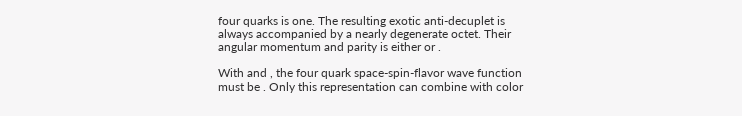four quarks is one. The resulting exotic anti-decuplet is always accompanied by a nearly degenerate octet. Their angular momentum and parity is either or .

With and , the four quark space-spin-flavor wave function must be . Only this representation can combine with color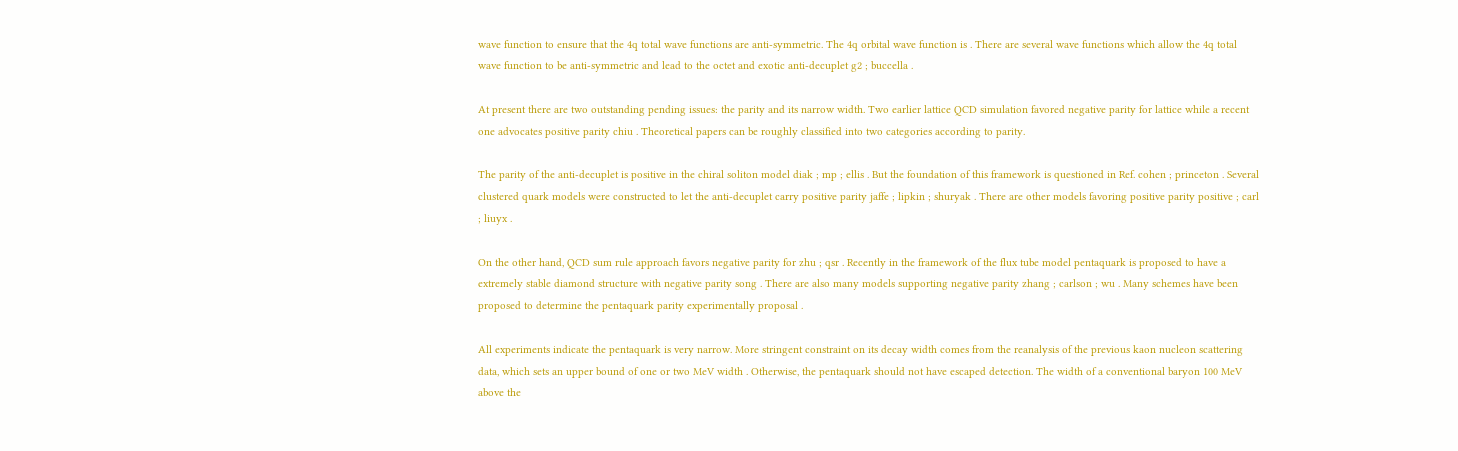wave function to ensure that the 4q total wave functions are anti-symmetric. The 4q orbital wave function is . There are several wave functions which allow the 4q total wave function to be anti-symmetric and lead to the octet and exotic anti-decuplet g2 ; buccella .

At present there are two outstanding pending issues: the parity and its narrow width. Two earlier lattice QCD simulation favored negative parity for lattice while a recent one advocates positive parity chiu . Theoretical papers can be roughly classified into two categories according to parity.

The parity of the anti-decuplet is positive in the chiral soliton model diak ; mp ; ellis . But the foundation of this framework is questioned in Ref. cohen ; princeton . Several clustered quark models were constructed to let the anti-decuplet carry positive parity jaffe ; lipkin ; shuryak . There are other models favoring positive parity positive ; carl ; liuyx .

On the other hand, QCD sum rule approach favors negative parity for zhu ; qsr . Recently in the framework of the flux tube model pentaquark is proposed to have a extremely stable diamond structure with negative parity song . There are also many models supporting negative parity zhang ; carlson ; wu . Many schemes have been proposed to determine the pentaquark parity experimentally proposal .

All experiments indicate the pentaquark is very narrow. More stringent constraint on its decay width comes from the reanalysis of the previous kaon nucleon scattering data, which sets an upper bound of one or two MeV width . Otherwise, the pentaquark should not have escaped detection. The width of a conventional baryon 100 MeV above the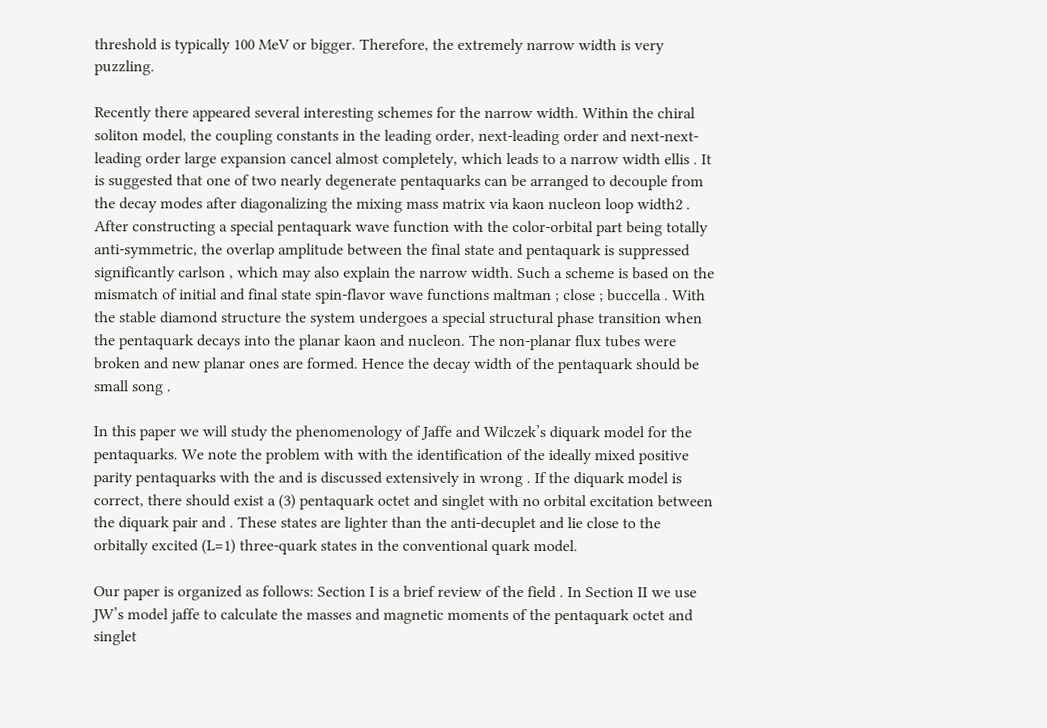threshold is typically 100 MeV or bigger. Therefore, the extremely narrow width is very puzzling.

Recently there appeared several interesting schemes for the narrow width. Within the chiral soliton model, the coupling constants in the leading order, next-leading order and next-next-leading order large expansion cancel almost completely, which leads to a narrow width ellis . It is suggested that one of two nearly degenerate pentaquarks can be arranged to decouple from the decay modes after diagonalizing the mixing mass matrix via kaon nucleon loop width2 . After constructing a special pentaquark wave function with the color-orbital part being totally anti-symmetric, the overlap amplitude between the final state and pentaquark is suppressed significantly carlson , which may also explain the narrow width. Such a scheme is based on the mismatch of initial and final state spin-flavor wave functions maltman ; close ; buccella . With the stable diamond structure the system undergoes a special structural phase transition when the pentaquark decays into the planar kaon and nucleon. The non-planar flux tubes were broken and new planar ones are formed. Hence the decay width of the pentaquark should be small song .

In this paper we will study the phenomenology of Jaffe and Wilczek’s diquark model for the pentaquarks. We note the problem with with the identification of the ideally mixed positive parity pentaquarks with the and is discussed extensively in wrong . If the diquark model is correct, there should exist a (3) pentaquark octet and singlet with no orbital excitation between the diquark pair and . These states are lighter than the anti-decuplet and lie close to the orbitally excited (L=1) three-quark states in the conventional quark model.

Our paper is organized as follows: Section I is a brief review of the field . In Section II we use JW’s model jaffe to calculate the masses and magnetic moments of the pentaquark octet and singlet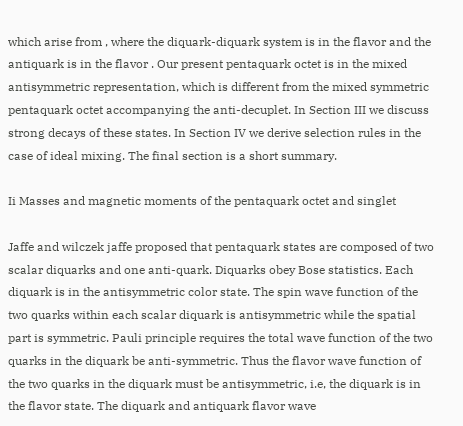which arise from , where the diquark-diquark system is in the flavor and the antiquark is in the flavor . Our present pentaquark octet is in the mixed antisymmetric representation, which is different from the mixed symmetric pentaquark octet accompanying the anti-decuplet. In Section III we discuss strong decays of these states. In Section IV we derive selection rules in the case of ideal mixing. The final section is a short summary.

Ii Masses and magnetic moments of the pentaquark octet and singlet

Jaffe and wilczek jaffe proposed that pentaquark states are composed of two scalar diquarks and one anti-quark. Diquarks obey Bose statistics. Each diquark is in the antisymmetric color state. The spin wave function of the two quarks within each scalar diquark is antisymmetric while the spatial part is symmetric. Pauli principle requires the total wave function of the two quarks in the diquark be anti-symmetric. Thus the flavor wave function of the two quarks in the diquark must be antisymmetric, i.e, the diquark is in the flavor state. The diquark and antiquark flavor wave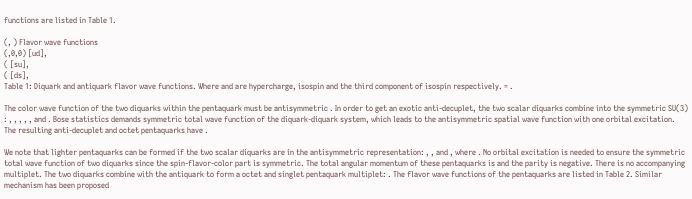functions are listed in Table 1.

(, ) Flavor wave functions
(,0,0) [ud],
( [su],
( [ds],
Table 1: Diquark and antiquark flavor wave functions. Where and are hypercharge, isospin and the third component of isospin respectively. = .

The color wave function of the two diquarks within the pentaquark must be antisymmetric . In order to get an exotic anti-decuplet, the two scalar diquarks combine into the symmetric SU(3) : , , , , , and . Bose statistics demands symmetric total wave function of the diquark-diquark system, which leads to the antisymmetric spatial wave function with one orbital excitation. The resulting anti-decuplet and octet pentaquarks have .

We note that lighter pentaquarks can be formed if the two scalar diquarks are in the antisymmetric representation: , , and , where . No orbital excitation is needed to ensure the symmetric total wave function of two diquarks since the spin-flavor-color part is symmetric. The total angular momentum of these pentaquarks is and the parity is negative. There is no accompanying multiplet. The two diquarks combine with the antiquark to form a octet and singlet pentaquark multiplet: . The flavor wave functions of the pentaquarks are listed in Table 2. Similar mechanism has been proposed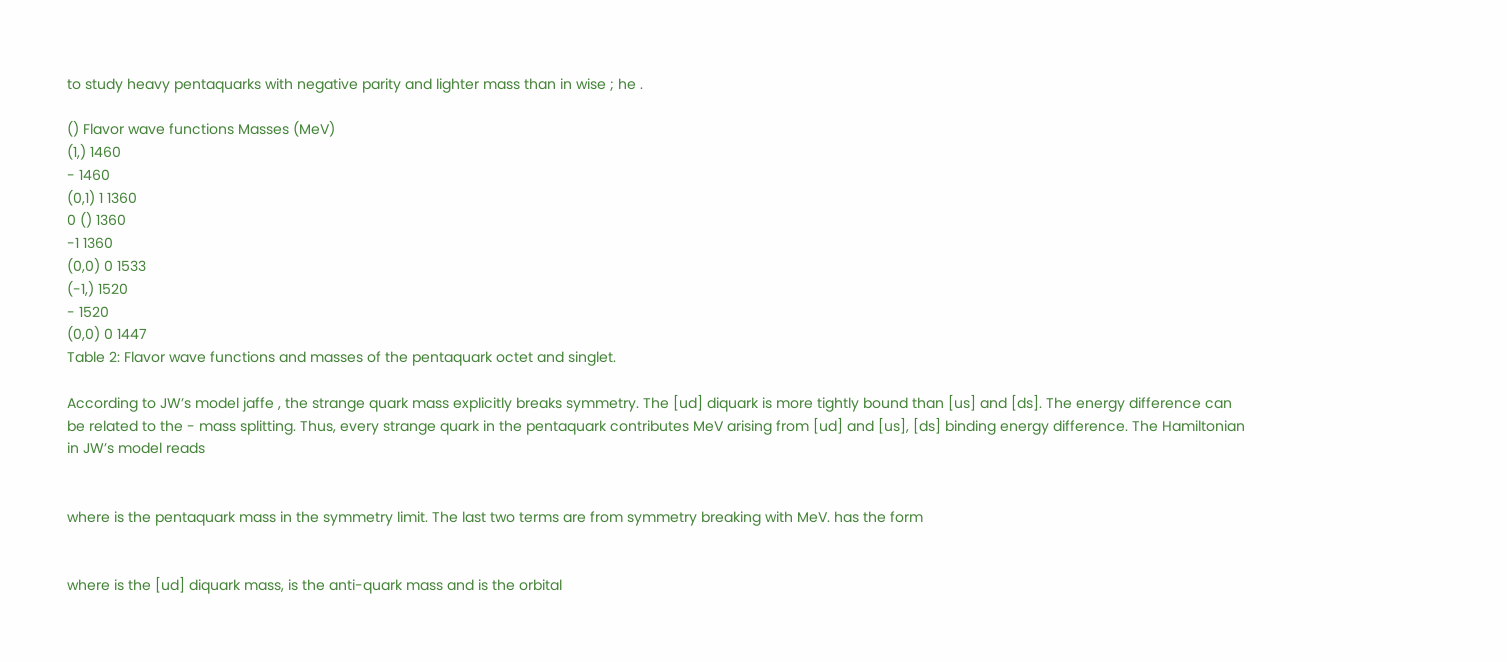to study heavy pentaquarks with negative parity and lighter mass than in wise ; he .

() Flavor wave functions Masses (MeV)
(1,) 1460
- 1460
(0,1) 1 1360
0 () 1360
-1 1360
(0,0) 0 1533
(-1,) 1520
- 1520
(0,0) 0 1447
Table 2: Flavor wave functions and masses of the pentaquark octet and singlet.

According to JW’s model jaffe , the strange quark mass explicitly breaks symmetry. The [ud] diquark is more tightly bound than [us] and [ds]. The energy difference can be related to the - mass splitting. Thus, every strange quark in the pentaquark contributes MeV arising from [ud] and [us], [ds] binding energy difference. The Hamiltonian in JW’s model reads


where is the pentaquark mass in the symmetry limit. The last two terms are from symmetry breaking with MeV. has the form


where is the [ud] diquark mass, is the anti-quark mass and is the orbital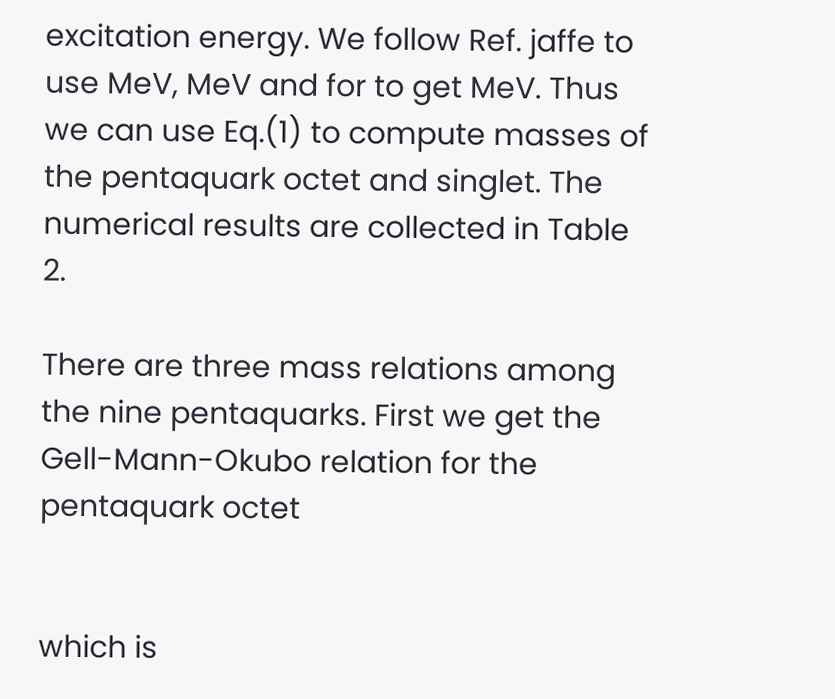excitation energy. We follow Ref. jaffe to use MeV, MeV and for to get MeV. Thus we can use Eq.(1) to compute masses of the pentaquark octet and singlet. The numerical results are collected in Table 2.

There are three mass relations among the nine pentaquarks. First we get the Gell-Mann-Okubo relation for the pentaquark octet


which is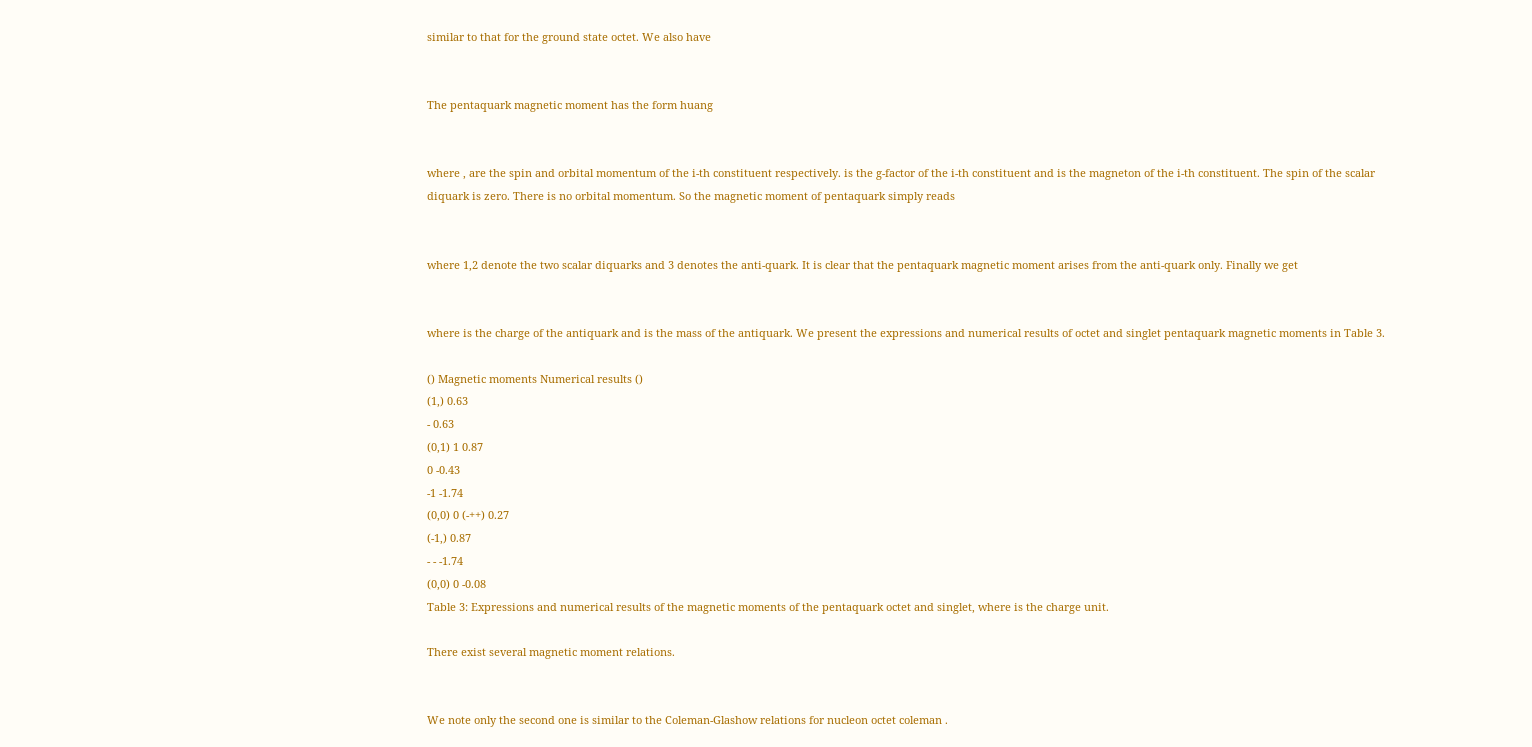similar to that for the ground state octet. We also have


The pentaquark magnetic moment has the form huang


where , are the spin and orbital momentum of the i-th constituent respectively. is the g-factor of the i-th constituent and is the magneton of the i-th constituent. The spin of the scalar diquark is zero. There is no orbital momentum. So the magnetic moment of pentaquark simply reads


where 1,2 denote the two scalar diquarks and 3 denotes the anti-quark. It is clear that the pentaquark magnetic moment arises from the anti-quark only. Finally we get


where is the charge of the antiquark and is the mass of the antiquark. We present the expressions and numerical results of octet and singlet pentaquark magnetic moments in Table 3.

() Magnetic moments Numerical results ()
(1,) 0.63
- 0.63
(0,1) 1 0.87
0 -0.43
-1 -1.74
(0,0) 0 (-++) 0.27
(-1,) 0.87
- - -1.74
(0,0) 0 -0.08
Table 3: Expressions and numerical results of the magnetic moments of the pentaquark octet and singlet, where is the charge unit.

There exist several magnetic moment relations.


We note only the second one is similar to the Coleman-Glashow relations for nucleon octet coleman .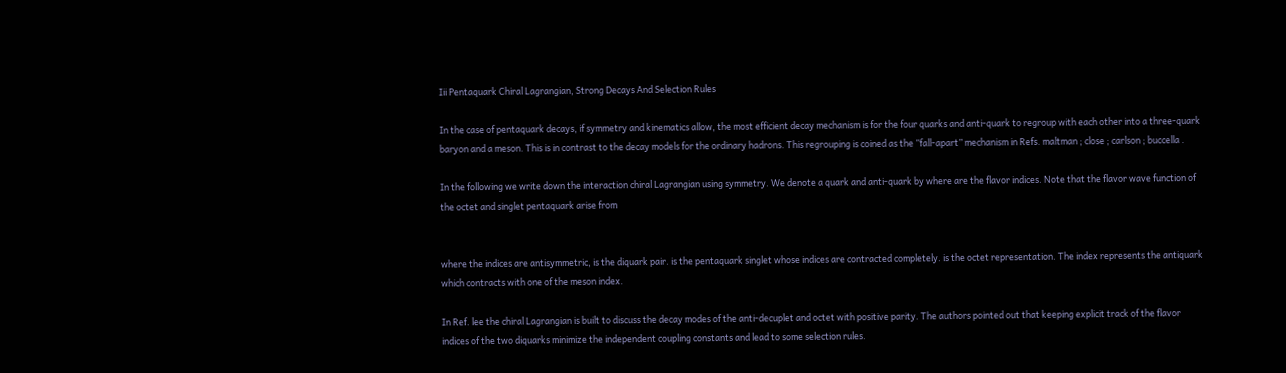Iii Pentaquark Chiral Lagrangian, Strong Decays And Selection Rules

In the case of pentaquark decays, if symmetry and kinematics allow, the most efficient decay mechanism is for the four quarks and anti-quark to regroup with each other into a three-quark baryon and a meson. This is in contrast to the decay models for the ordinary hadrons. This regrouping is coined as the ”fall-apart” mechanism in Refs. maltman ; close ; carlson ; buccella .

In the following we write down the interaction chiral Lagrangian using symmetry. We denote a quark and anti-quark by where are the flavor indices. Note that the flavor wave function of the octet and singlet pentaquark arise from


where the indices are antisymmetric, is the diquark pair. is the pentaquark singlet whose indices are contracted completely. is the octet representation. The index represents the antiquark which contracts with one of the meson index.

In Ref. lee the chiral Lagrangian is built to discuss the decay modes of the anti-decuplet and octet with positive parity. The authors pointed out that keeping explicit track of the flavor indices of the two diquarks minimize the independent coupling constants and lead to some selection rules.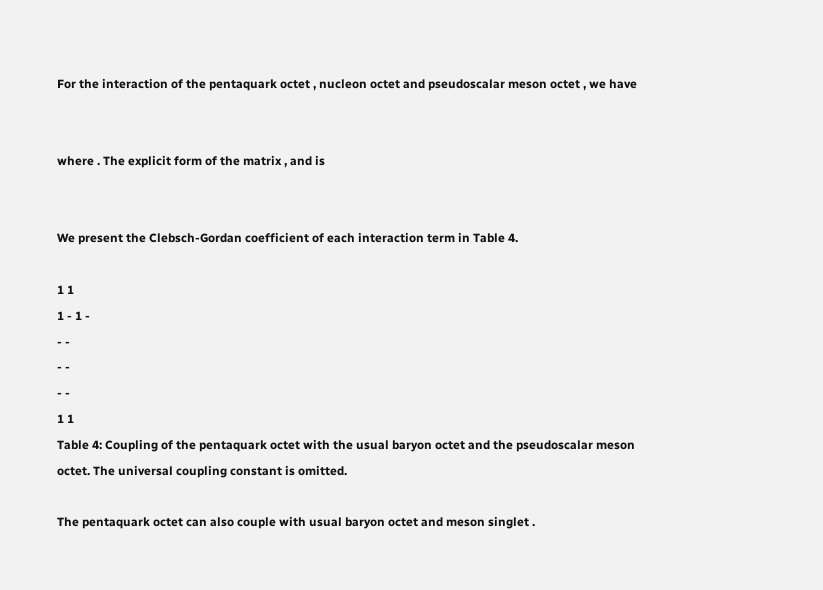For the interaction of the pentaquark octet , nucleon octet and pseudoscalar meson octet , we have


where . The explicit form of the matrix , and is


We present the Clebsch-Gordan coefficient of each interaction term in Table 4.

1 1
1 - 1 -
- -
- -
- -
1 1
Table 4: Coupling of the pentaquark octet with the usual baryon octet and the pseudoscalar meson octet. The universal coupling constant is omitted.

The pentaquark octet can also couple with usual baryon octet and meson singlet .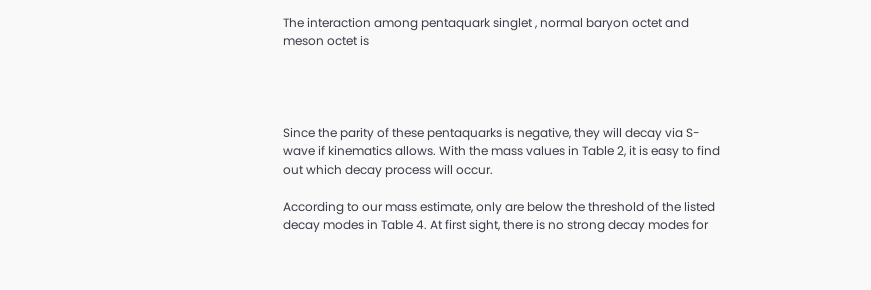The interaction among pentaquark singlet , normal baryon octet and meson octet is




Since the parity of these pentaquarks is negative, they will decay via S-wave if kinematics allows. With the mass values in Table 2, it is easy to find out which decay process will occur.

According to our mass estimate, only are below the threshold of the listed decay modes in Table 4. At first sight, there is no strong decay modes for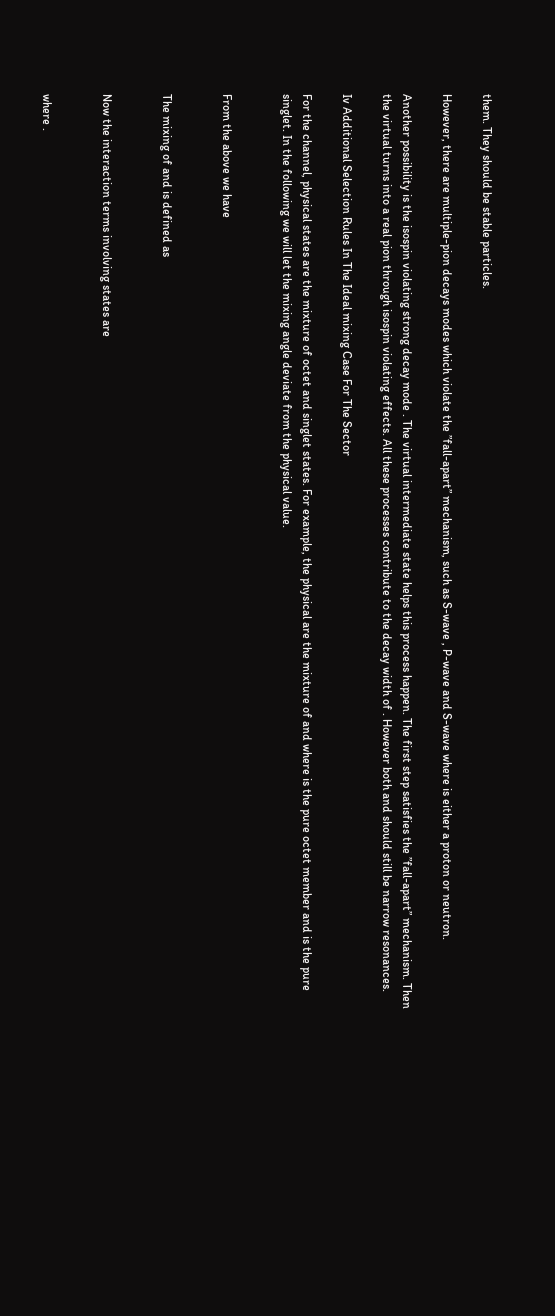them. They should be stable particles.

However, there are multiple-pion decays modes which violate the ”fall-apart” mechanism, such as S-wave , P-wave and S-wave where is either a proton or neutron.

Another possibility is the isospin violating strong decay mode . The virtual intermediate state helps this process happen. The first step satisfies the ”fall-apart” mechanism. Then the virtual turns into a real pion through isospin violating effects. All these processes contribute to the decay width of . However both and should still be narrow resonances.

Iv Additional Selection Rules In The Ideal mixing Case For The Sector

For the channel, physical states are the mixture of octet and singlet states. For example, the physical are the mixture of and where is the pure octet member and is the pure singlet. In the following we will let the mixing angle deviate from the physical value.


From the above we have


The mixing of and is defined as


Now the interaction terms involving states are


where .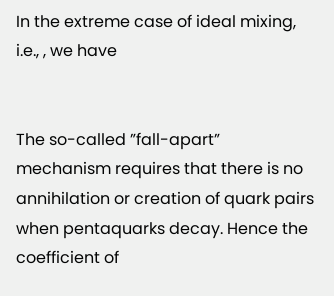In the extreme case of ideal mixing, i.e., , we have


The so-called ”fall-apart” mechanism requires that there is no annihilation or creation of quark pairs when pentaquarks decay. Hence the coefficient of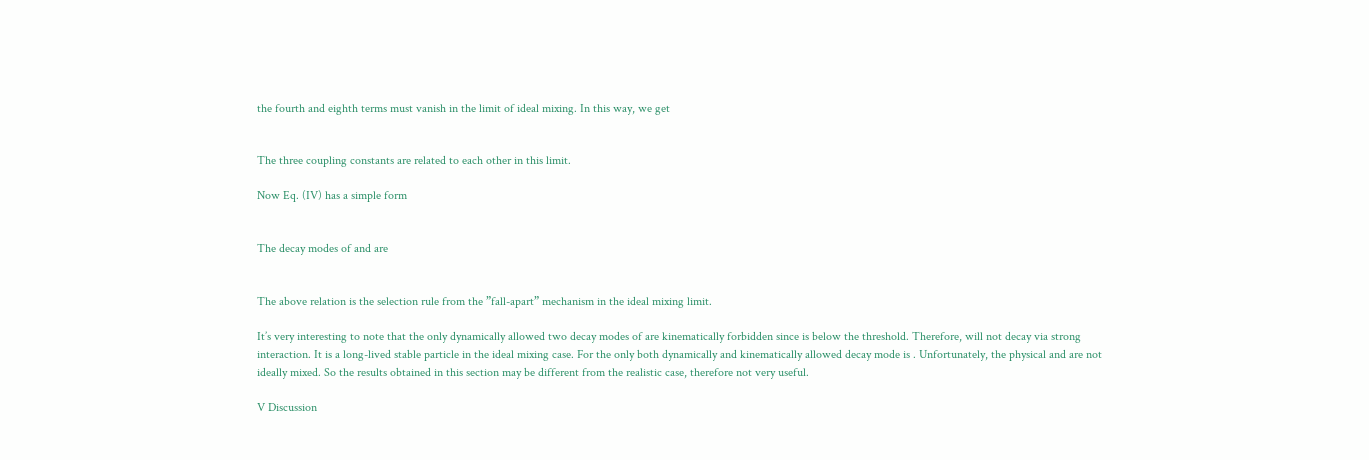the fourth and eighth terms must vanish in the limit of ideal mixing. In this way, we get


The three coupling constants are related to each other in this limit.

Now Eq. (IV) has a simple form


The decay modes of and are


The above relation is the selection rule from the ”fall-apart” mechanism in the ideal mixing limit.

It’s very interesting to note that the only dynamically allowed two decay modes of are kinematically forbidden since is below the threshold. Therefore, will not decay via strong interaction. It is a long-lived stable particle in the ideal mixing case. For the only both dynamically and kinematically allowed decay mode is . Unfortunately, the physical and are not ideally mixed. So the results obtained in this section may be different from the realistic case, therefore not very useful.

V Discussion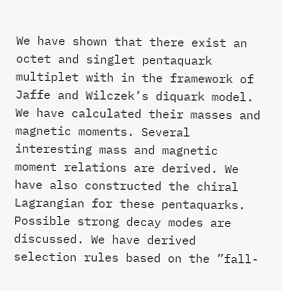We have shown that there exist an octet and singlet pentaquark multiplet with in the framework of Jaffe and Wilczek’s diquark model. We have calculated their masses and magnetic moments. Several interesting mass and magnetic moment relations are derived. We have also constructed the chiral Lagrangian for these pentaquarks. Possible strong decay modes are discussed. We have derived selection rules based on the ”fall-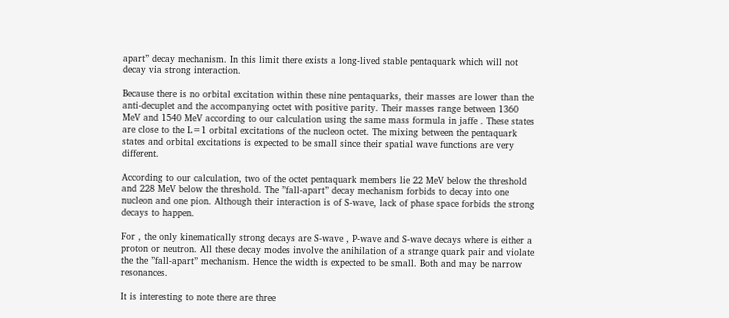apart” decay mechanism. In this limit there exists a long-lived stable pentaquark which will not decay via strong interaction.

Because there is no orbital excitation within these nine pentaquarks, their masses are lower than the anti-decuplet and the accompanying octet with positive parity. Their masses range between 1360 MeV and 1540 MeV according to our calculation using the same mass formula in jaffe . These states are close to the L=1 orbital excitations of the nucleon octet. The mixing between the pentaquark states and orbital excitations is expected to be small since their spatial wave functions are very different.

According to our calculation, two of the octet pentaquark members lie 22 MeV below the threshold and 228 MeV below the threshold. The ”fall-apart” decay mechanism forbids to decay into one nucleon and one pion. Although their interaction is of S-wave, lack of phase space forbids the strong decays to happen.

For , the only kinematically strong decays are S-wave , P-wave and S-wave decays where is either a proton or neutron. All these decay modes involve the anihilation of a strange quark pair and violate the the ”fall-apart” mechanism. Hence the width is expected to be small. Both and may be narrow resonances.

It is interesting to note there are three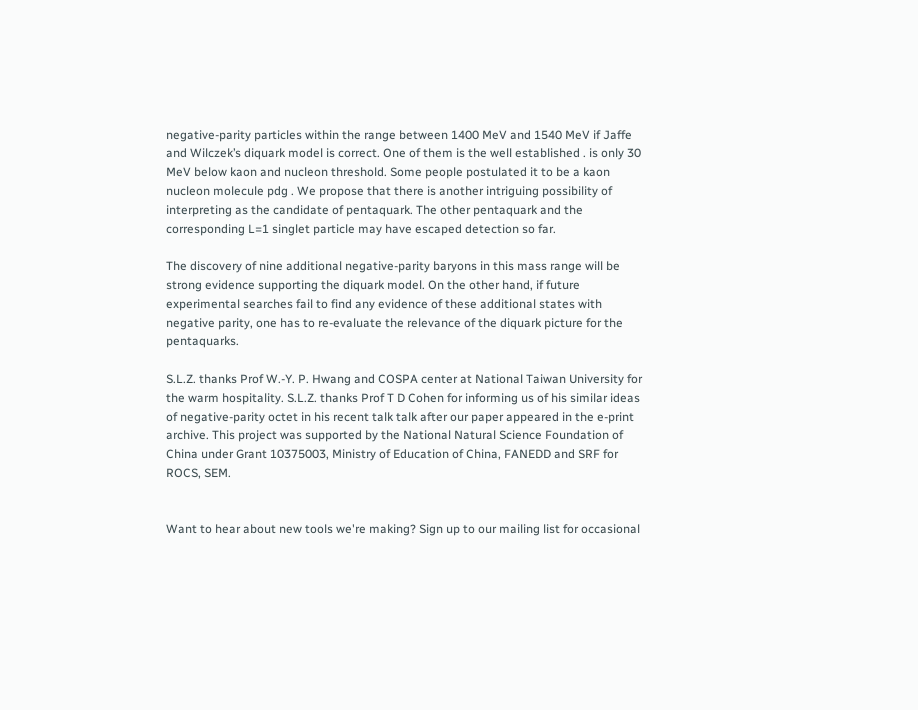negative-parity particles within the range between 1400 MeV and 1540 MeV if Jaffe and Wilczek’s diquark model is correct. One of them is the well established . is only 30 MeV below kaon and nucleon threshold. Some people postulated it to be a kaon nucleon molecule pdg . We propose that there is another intriguing possibility of interpreting as the candidate of pentaquark. The other pentaquark and the corresponding L=1 singlet particle may have escaped detection so far.

The discovery of nine additional negative-parity baryons in this mass range will be strong evidence supporting the diquark model. On the other hand, if future experimental searches fail to find any evidence of these additional states with negative parity, one has to re-evaluate the relevance of the diquark picture for the pentaquarks.

S.L.Z. thanks Prof W.-Y. P. Hwang and COSPA center at National Taiwan University for the warm hospitality. S.L.Z. thanks Prof T D Cohen for informing us of his similar ideas of negative-parity octet in his recent talk talk after our paper appeared in the e-print archive. This project was supported by the National Natural Science Foundation of China under Grant 10375003, Ministry of Education of China, FANEDD and SRF for ROCS, SEM.


Want to hear about new tools we're making? Sign up to our mailing list for occasional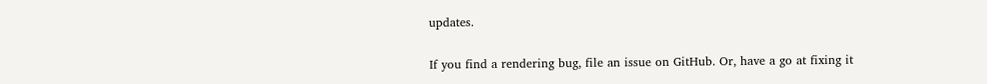updates.

If you find a rendering bug, file an issue on GitHub. Or, have a go at fixing it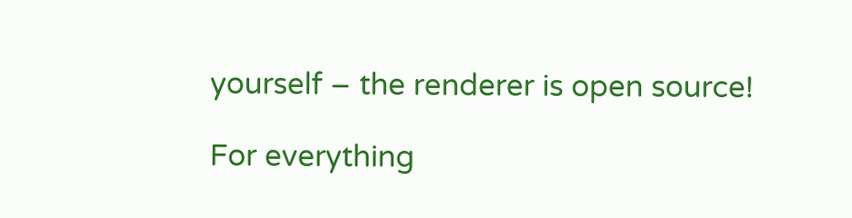yourself – the renderer is open source!

For everything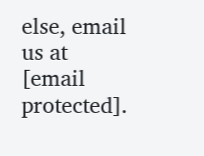else, email us at [email protected].